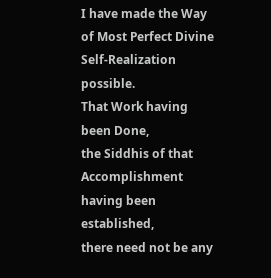I have made the Way of Most Perfect Divine Self-Realization possible.
That Work having been Done,
the Siddhis of that Accomplishment having been established,
there need not be any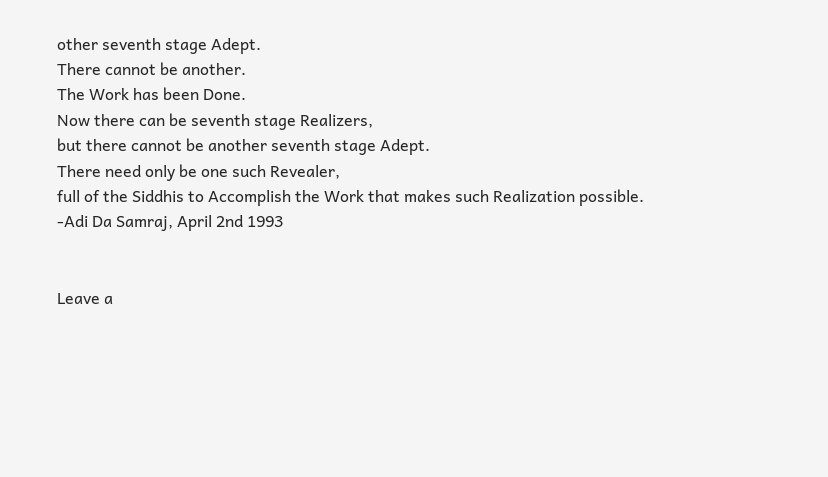other seventh stage Adept.
There cannot be another.
The Work has been Done.
Now there can be seventh stage Realizers,
but there cannot be another seventh stage Adept.
There need only be one such Revealer,
full of the Siddhis to Accomplish the Work that makes such Realization possible.
-Adi Da Samraj, April 2nd 1993


Leave a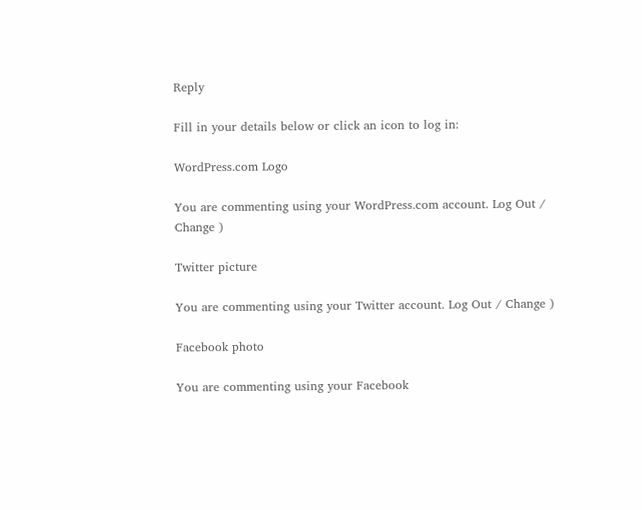Reply

Fill in your details below or click an icon to log in:

WordPress.com Logo

You are commenting using your WordPress.com account. Log Out / Change )

Twitter picture

You are commenting using your Twitter account. Log Out / Change )

Facebook photo

You are commenting using your Facebook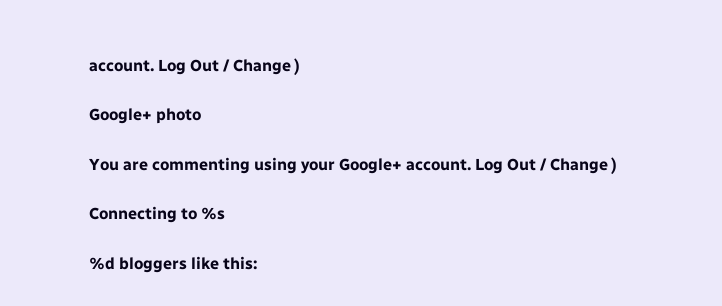account. Log Out / Change )

Google+ photo

You are commenting using your Google+ account. Log Out / Change )

Connecting to %s

%d bloggers like this: